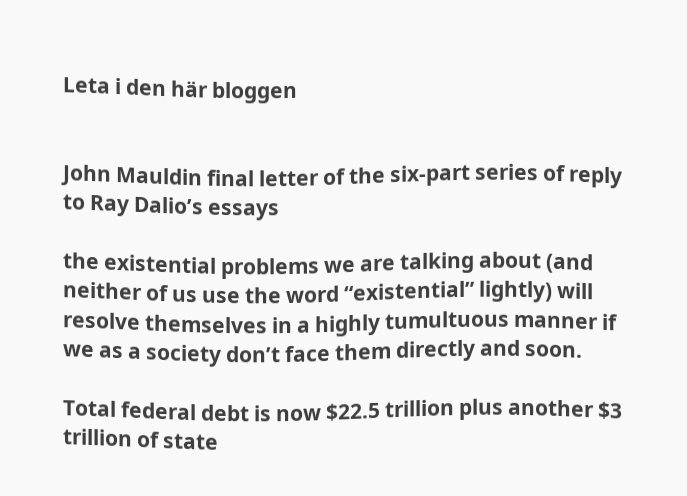Leta i den här bloggen


John Mauldin final letter of the six-part series of reply to Ray Dalio’s essays

the existential problems we are talking about (and neither of us use the word “existential” lightly) will resolve themselves in a highly tumultuous manner if we as a society don’t face them directly and soon.

Total federal debt is now $22.5 trillion plus another $3 trillion of state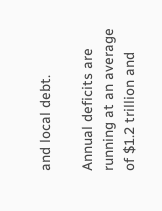and local debt.

Annual deficits are running at an average of $1.2 trillion and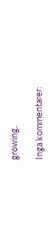growing.

Inga kommentarer: